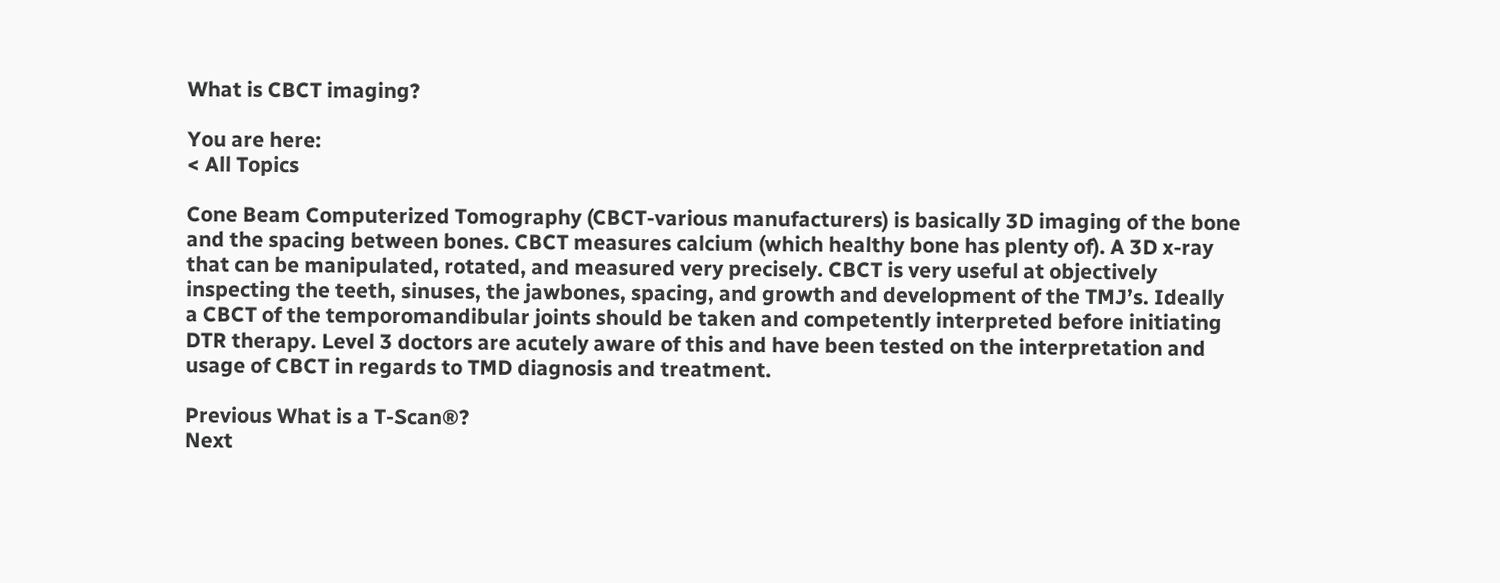What is CBCT imaging?

You are here:
< All Topics

Cone Beam Computerized Tomography (CBCT-various manufacturers) is basically 3D imaging of the bone and the spacing between bones. CBCT measures calcium (which healthy bone has plenty of). A 3D x-ray that can be manipulated, rotated, and measured very precisely. CBCT is very useful at objectively inspecting the teeth, sinuses, the jawbones, spacing, and growth and development of the TMJ’s. Ideally a CBCT of the temporomandibular joints should be taken and competently interpreted before initiating DTR therapy. Level 3 doctors are acutely aware of this and have been tested on the interpretation and usage of CBCT in regards to TMD diagnosis and treatment.

Previous What is a T-Scan®?
Next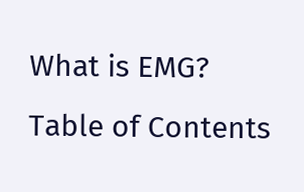What is EMG?
Table of Contents